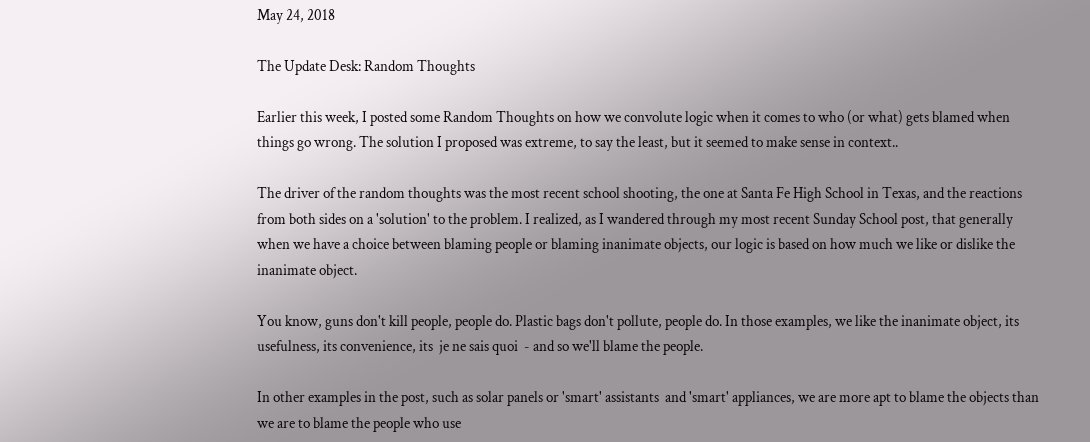May 24, 2018

The Update Desk: Random Thoughts

Earlier this week, I posted some Random Thoughts on how we convolute logic when it comes to who (or what) gets blamed when things go wrong. The solution I proposed was extreme, to say the least, but it seemed to make sense in context..

The driver of the random thoughts was the most recent school shooting, the one at Santa Fe High School in Texas, and the reactions from both sides on a 'solution' to the problem. I realized, as I wandered through my most recent Sunday School post, that generally when we have a choice between blaming people or blaming inanimate objects, our logic is based on how much we like or dislike the inanimate object.

You know, guns don't kill people, people do. Plastic bags don't pollute, people do. In those examples, we like the inanimate object, its usefulness, its convenience, its  je ne sais quoi  - and so we'll blame the people.

In other examples in the post, such as solar panels or 'smart' assistants  and 'smart' appliances, we are more apt to blame the objects than we are to blame the people who use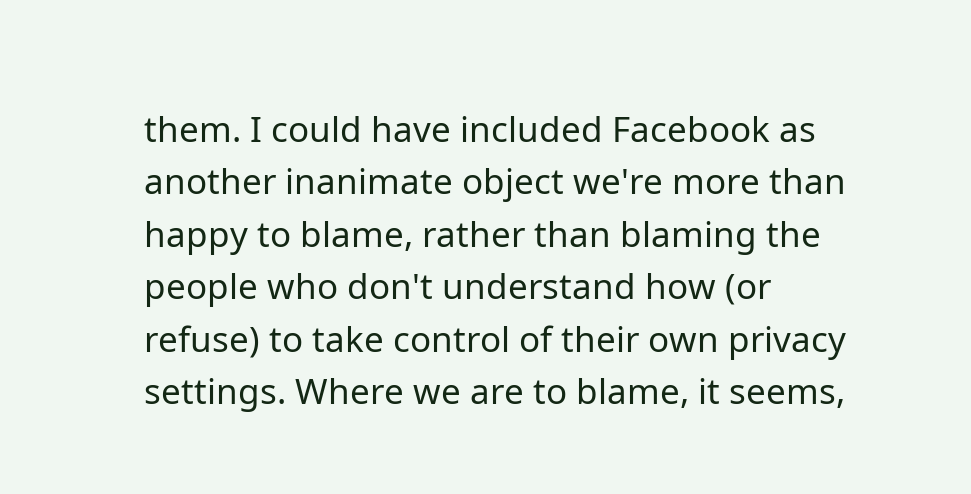them. I could have included Facebook as another inanimate object we're more than happy to blame, rather than blaming the people who don't understand how (or refuse) to take control of their own privacy settings. Where we are to blame, it seems,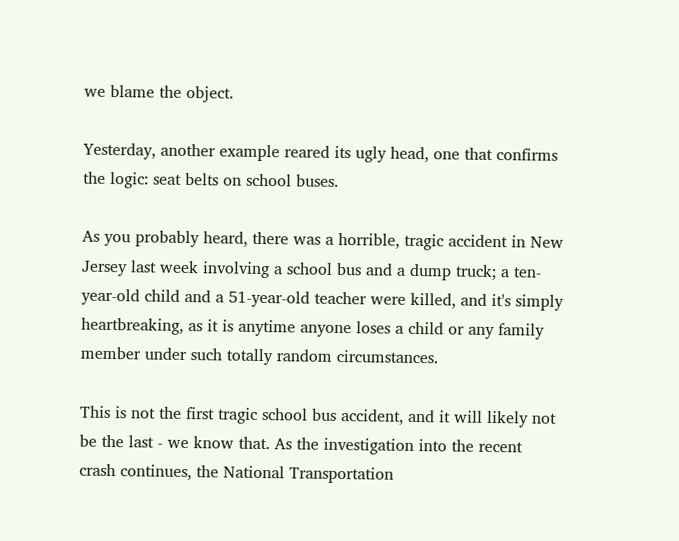we blame the object.

Yesterday, another example reared its ugly head, one that confirms the logic: seat belts on school buses.

As you probably heard, there was a horrible, tragic accident in New Jersey last week involving a school bus and a dump truck; a ten-year-old child and a 51-year-old teacher were killed, and it's simply heartbreaking, as it is anytime anyone loses a child or any family member under such totally random circumstances.

This is not the first tragic school bus accident, and it will likely not be the last - we know that. As the investigation into the recent crash continues, the National Transportation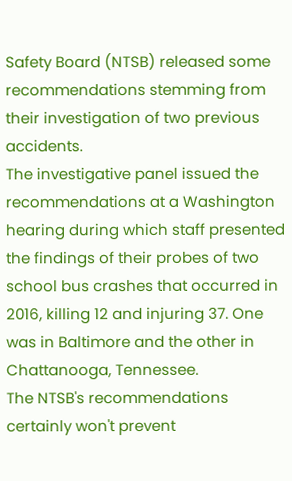Safety Board (NTSB) released some recommendations stemming from their investigation of two previous accidents.
The investigative panel issued the recommendations at a Washington hearing during which staff presented the findings of their probes of two school bus crashes that occurred in 2016, killing 12 and injuring 37. One was in Baltimore and the other in Chattanooga, Tennessee.
The NTSB's recommendations certainly won't prevent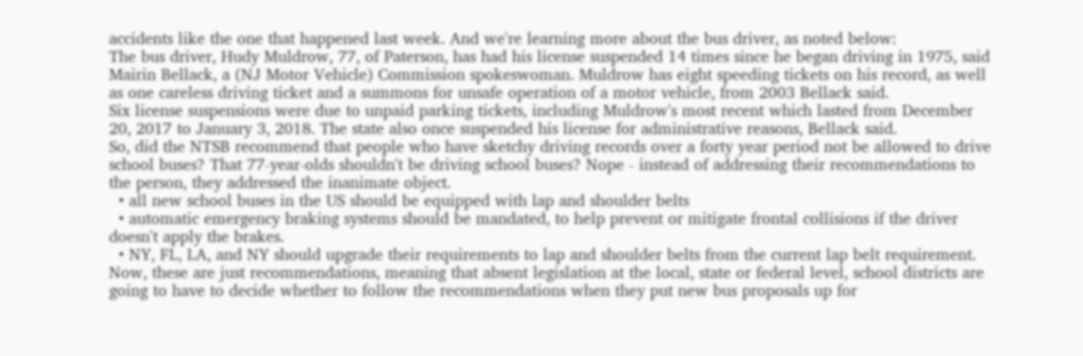accidents like the one that happened last week. And we're learning more about the bus driver, as noted below:
The bus driver, Hudy Muldrow, 77, of Paterson, has had his license suspended 14 times since he began driving in 1975, said Mairin Bellack, a (NJ Motor Vehicle) Commission spokeswoman. Muldrow has eight speeding tickets on his record, as well as one careless driving ticket and a summons for unsafe operation of a motor vehicle, from 2003 Bellack said.
Six license suspensions were due to unpaid parking tickets, including Muldrow's most recent which lasted from December 20, 2017 to January 3, 2018. The state also once suspended his license for administrative reasons, Bellack said.
So, did the NTSB recommend that people who have sketchy driving records over a forty year period not be allowed to drive school buses? That 77-year-olds shouldn't be driving school buses? Nope - instead of addressing their recommendations to the person, they addressed the inanimate object.
  • all new school buses in the US should be equipped with lap and shoulder belts
  • automatic emergency braking systems should be mandated, to help prevent or mitigate frontal collisions if the driver doesn't apply the brakes.
  • NY, FL, LA, and NY should upgrade their requirements to lap and shoulder belts from the current lap belt requirement.
Now, these are just recommendations, meaning that absent legislation at the local, state or federal level, school districts are going to have to decide whether to follow the recommendations when they put new bus proposals up for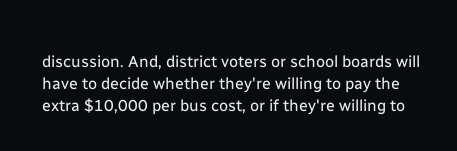discussion. And, district voters or school boards will have to decide whether they're willing to pay the extra $10,000 per bus cost, or if they're willing to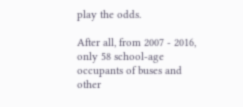play the odds.

After all, from 2007 - 2016, only 58 school-age occupants of buses and other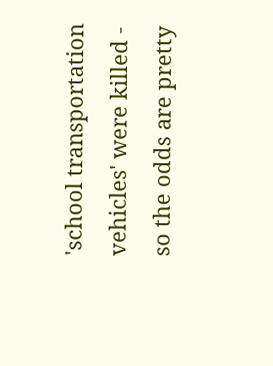'school transportation vehicles' were killed - so the odds are pretty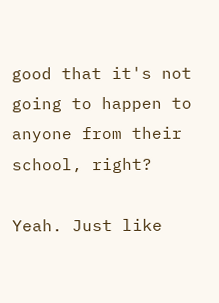good that it's not going to happen to anyone from their school, right?

Yeah. Just like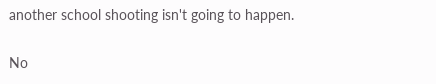another school shooting isn't going to happen.

No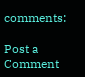comments:

Post a Comment